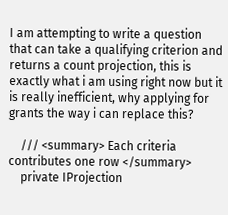I am attempting to write a question that can take a qualifying criterion and returns a count projection, this is exactly what i am using right now but it is really inefficient, why applying for grants the way i can replace this?

    /// <summary> Each criteria contributes one row </summary>
    private IProjection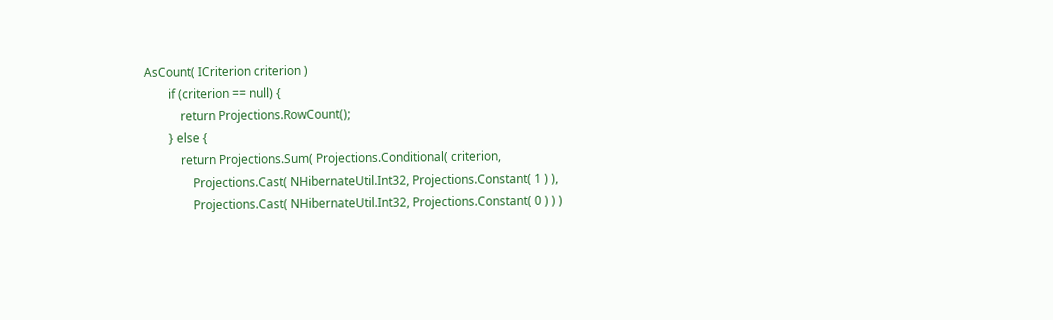AsCount( ICriterion criterion )
        if (criterion == null) {
            return Projections.RowCount();
        } else {
            return Projections.Sum( Projections.Conditional( criterion,
                Projections.Cast( NHibernateUtil.Int32, Projections.Constant( 1 ) ),
                Projections.Cast( NHibernateUtil.Int32, Projections.Constant( 0 ) ) )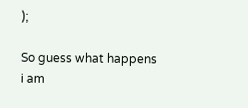);

So guess what happens i am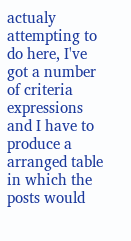actualy attempting to do here, I've got a number of criteria expressions and I have to produce a arranged table in which the posts would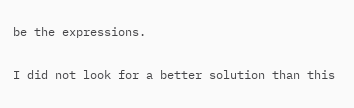be the expressions.

I did not look for a better solution than this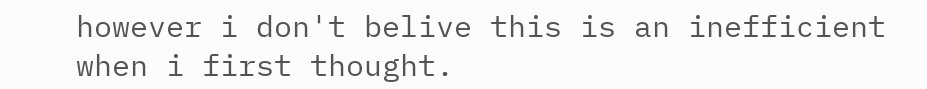however i don't belive this is an inefficient when i first thought.